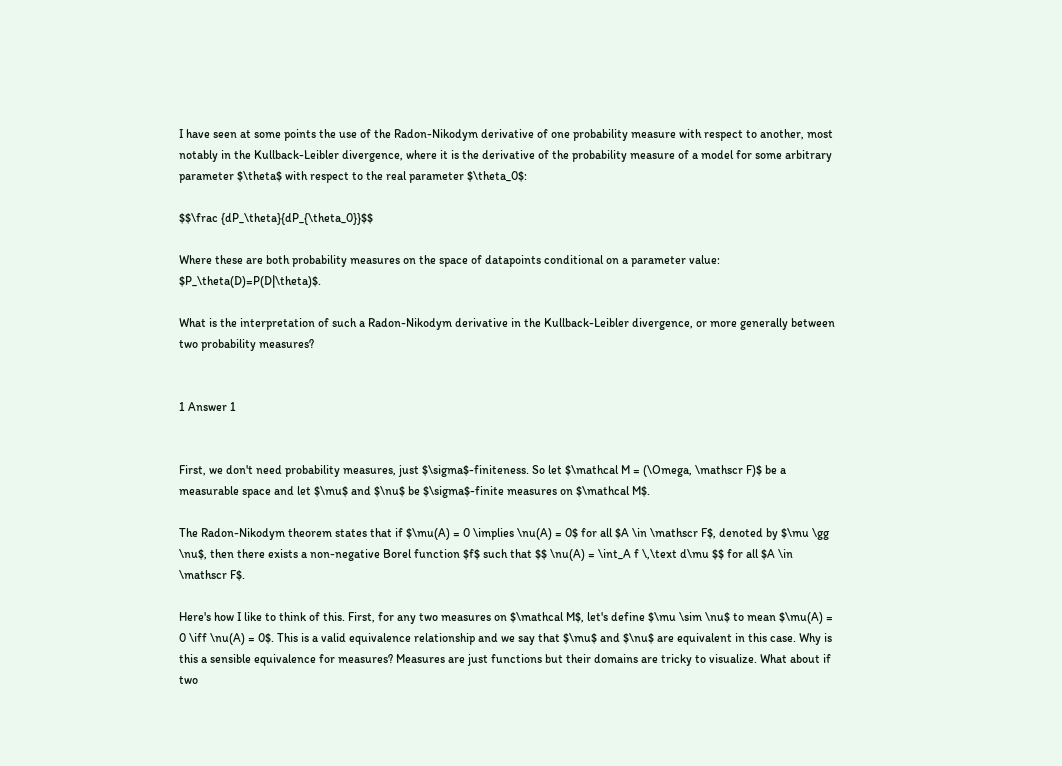I have seen at some points the use of the Radon-Nikodym derivative of one probability measure with respect to another, most notably in the Kullback-Leibler divergence, where it is the derivative of the probability measure of a model for some arbitrary parameter $\theta$ with respect to the real parameter $\theta_0$:

$$\frac {dP_\theta}{dP_{\theta_0}}$$

Where these are both probability measures on the space of datapoints conditional on a parameter value: $P_\theta(D)=P(D|\theta)$.

What is the interpretation of such a Radon-Nikodym derivative in the Kullback-Leibler divergence, or more generally between two probability measures?


1 Answer 1


First, we don't need probability measures, just $\sigma$-finiteness. So let $\mathcal M = (\Omega, \mathscr F)$ be a measurable space and let $\mu$ and $\nu$ be $\sigma$-finite measures on $\mathcal M$.

The Radon-Nikodym theorem states that if $\mu(A) = 0 \implies \nu(A) = 0$ for all $A \in \mathscr F$, denoted by $\mu \gg \nu$, then there exists a non-negative Borel function $f$ such that $$ \nu(A) = \int_A f \,\text d\mu $$ for all $A \in \mathscr F$.

Here's how I like to think of this. First, for any two measures on $\mathcal M$, let's define $\mu \sim \nu$ to mean $\mu(A) = 0 \iff \nu(A) = 0$. This is a valid equivalence relationship and we say that $\mu$ and $\nu$ are equivalent in this case. Why is this a sensible equivalence for measures? Measures are just functions but their domains are tricky to visualize. What about if two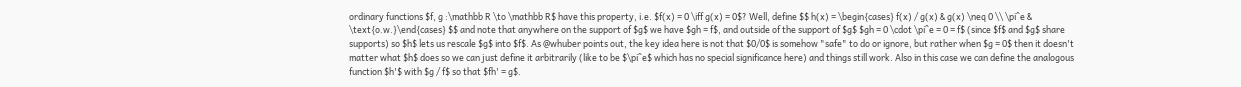ordinary functions $f, g :\mathbb R \to \mathbb R$ have this property, i.e. $f(x) = 0 \iff g(x) = 0$? Well, define $$ h(x) = \begin{cases} f(x) / g(x) & g(x) \neq 0 \\ \pi^e & \text{o.w.}\end{cases} $$ and note that anywhere on the support of $g$ we have $gh = f$, and outside of the support of $g$ $gh = 0 \cdot \pi^e = 0 = f$ (since $f$ and $g$ share supports) so $h$ lets us rescale $g$ into $f$. As @whuber points out, the key idea here is not that $0/0$ is somehow "safe" to do or ignore, but rather when $g = 0$ then it doesn't matter what $h$ does so we can just define it arbitrarily (like to be $\pi^e$ which has no special significance here) and things still work. Also in this case we can define the analogous function $h'$ with $g / f$ so that $fh' = g$.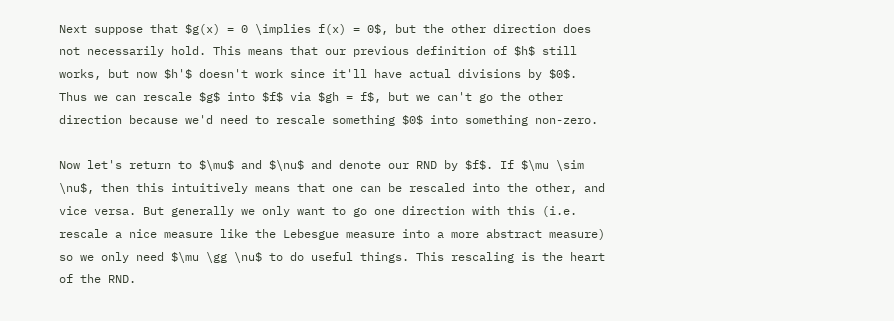Next suppose that $g(x) = 0 \implies f(x) = 0$, but the other direction does not necessarily hold. This means that our previous definition of $h$ still works, but now $h'$ doesn't work since it'll have actual divisions by $0$. Thus we can rescale $g$ into $f$ via $gh = f$, but we can't go the other direction because we'd need to rescale something $0$ into something non-zero.

Now let's return to $\mu$ and $\nu$ and denote our RND by $f$. If $\mu \sim \nu$, then this intuitively means that one can be rescaled into the other, and vice versa. But generally we only want to go one direction with this (i.e. rescale a nice measure like the Lebesgue measure into a more abstract measure) so we only need $\mu \gg \nu$ to do useful things. This rescaling is the heart of the RND.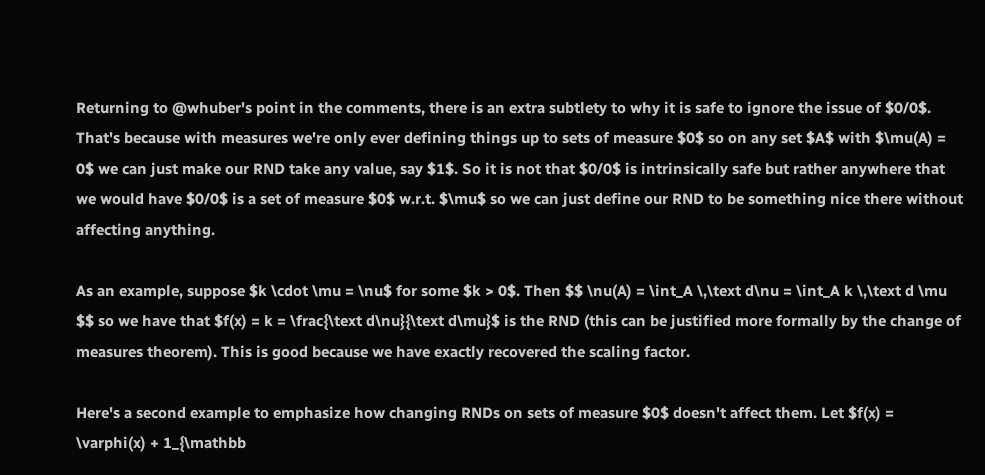Returning to @whuber's point in the comments, there is an extra subtlety to why it is safe to ignore the issue of $0/0$. That's because with measures we're only ever defining things up to sets of measure $0$ so on any set $A$ with $\mu(A) = 0$ we can just make our RND take any value, say $1$. So it is not that $0/0$ is intrinsically safe but rather anywhere that we would have $0/0$ is a set of measure $0$ w.r.t. $\mu$ so we can just define our RND to be something nice there without affecting anything.

As an example, suppose $k \cdot \mu = \nu$ for some $k > 0$. Then $$ \nu(A) = \int_A \,\text d\nu = \int_A k \,\text d \mu $$ so we have that $f(x) = k = \frac{\text d\nu}{\text d\mu}$ is the RND (this can be justified more formally by the change of measures theorem). This is good because we have exactly recovered the scaling factor.

Here's a second example to emphasize how changing RNDs on sets of measure $0$ doesn't affect them. Let $f(x) = \varphi(x) + 1_{\mathbb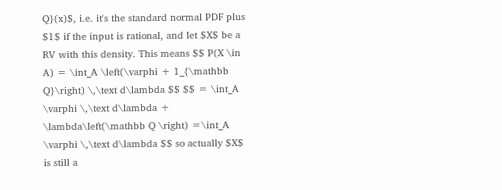Q}(x)$, i.e. it's the standard normal PDF plus $1$ if the input is rational, and let $X$ be a RV with this density. This means $$ P(X \in A) = \int_A \left(\varphi + 1_{\mathbb Q}\right) \,\text d\lambda $$ $$ = \int_A \varphi \,\text d\lambda + \lambda\left(\mathbb Q \right) =\int_A \varphi \,\text d\lambda $$ so actually $X$ is still a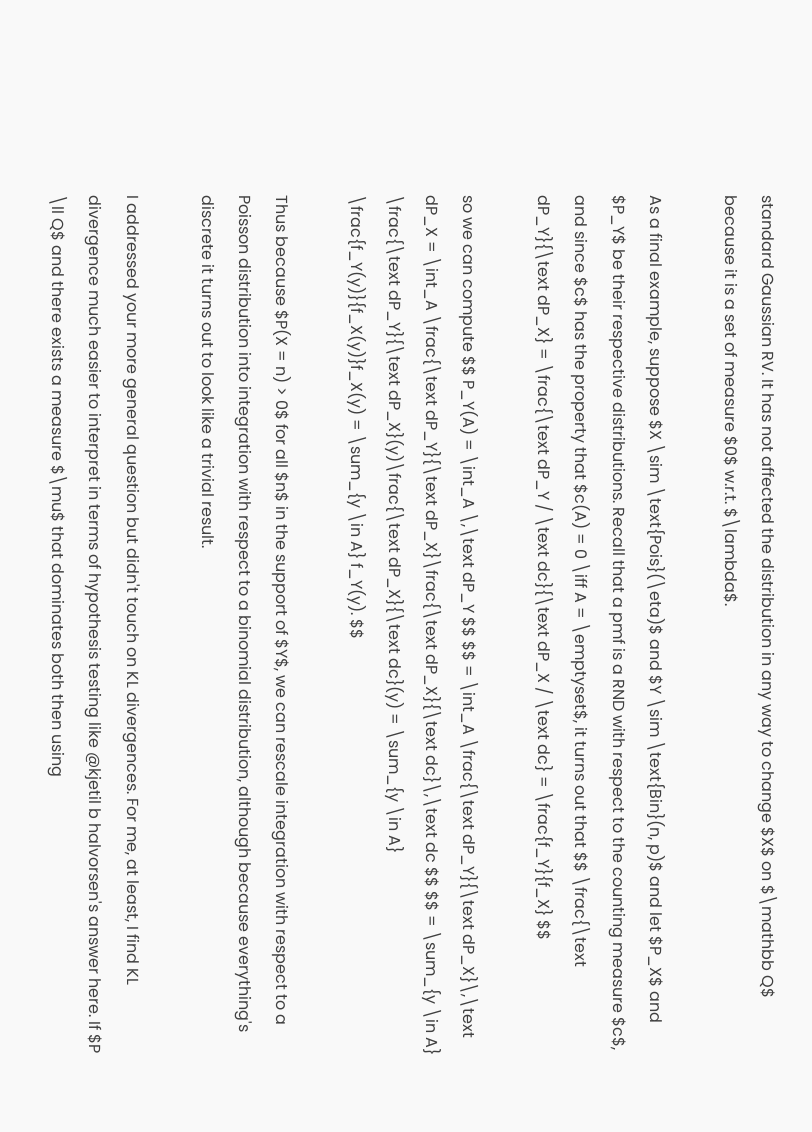standard Gaussian RV. It has not affected the distribution in any way to change $X$ on $\mathbb Q$ because it is a set of measure $0$ w.r.t. $\lambda$.

As a final example, suppose $X \sim \text{Pois}(\eta)$ and $Y \sim \text{Bin}(n, p)$ and let $P_X$ and $P_Y$ be their respective distributions. Recall that a pmf is a RND with respect to the counting measure $c$, and since $c$ has the property that $c(A) = 0 \iff A = \emptyset$, it turns out that $$ \frac{\text dP_Y}{\text dP_X} = \frac{\text dP_Y / \text dc}{\text dP_X / \text dc} = \frac{f_Y}{f_X} $$

so we can compute $$ P_Y(A) = \int_A \,\text dP_Y $$ $$ = \int_A \frac{\text dP_Y}{\text dP_X}\,\text dP_X = \int_A \frac{\text dP_Y}{\text dP_X}\frac{\text dP_X}{\text dc}\,\text dc $$ $$ = \sum_{y \in A} \frac{\text dP_Y}{\text dP_X}(y)\frac{\text dP_X}{\text dc}(y) = \sum_{y \in A} \frac{f_Y(y)}{f_X(y)}f_X(y) = \sum_{y \in A} f_Y(y). $$

Thus because $P(X = n) > 0$ for all $n$ in the support of $Y$, we can rescale integration with respect to a Poisson distribution into integration with respect to a binomial distribution, although because everything's discrete it turns out to look like a trivial result.

I addressed your more general question but didn't touch on KL divergences. For me, at least, I find KL divergence much easier to interpret in terms of hypothesis testing like @kjetil b halvorsen's answer here. If $P \ll Q$ and there exists a measure $\mu$ that dominates both then using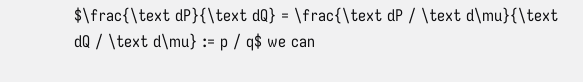$\frac{\text dP}{\text dQ} = \frac{\text dP / \text d\mu}{\text dQ / \text d\mu} := p / q$ we can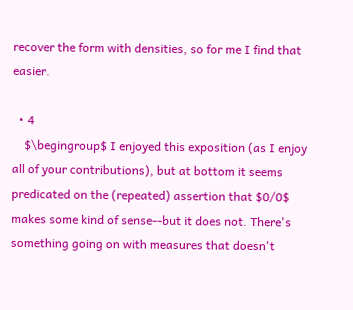recover the form with densities, so for me I find that easier.

  • 4
    $\begingroup$ I enjoyed this exposition (as I enjoy all of your contributions), but at bottom it seems predicated on the (repeated) assertion that $0/0$ makes some kind of sense--but it does not. There's something going on with measures that doesn't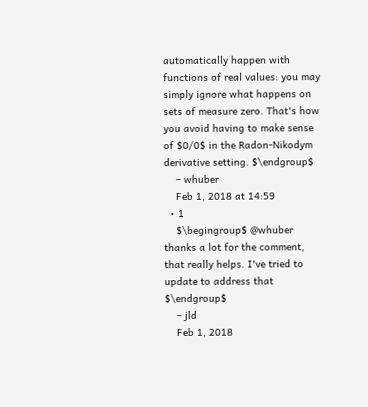automatically happen with functions of real values: you may simply ignore what happens on sets of measure zero. That's how you avoid having to make sense of $0/0$ in the Radon-Nikodym derivative setting. $\endgroup$
    – whuber
    Feb 1, 2018 at 14:59
  • 1
    $\begingroup$ @whuber thanks a lot for the comment, that really helps. I've tried to update to address that $\endgroup$
    – jld
    Feb 1, 2018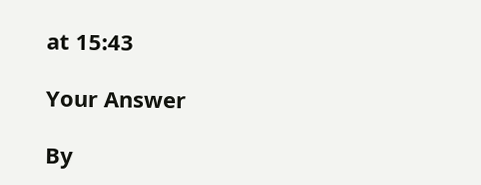at 15:43

Your Answer

By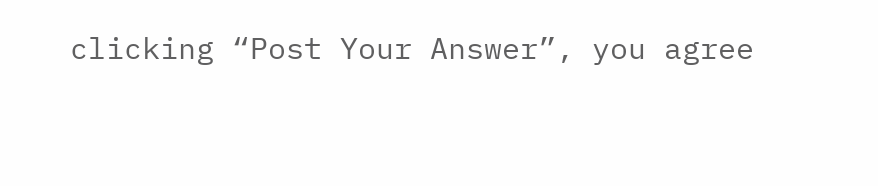clicking “Post Your Answer”, you agree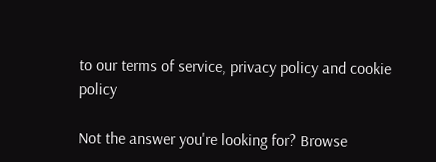to our terms of service, privacy policy and cookie policy

Not the answer you're looking for? Browse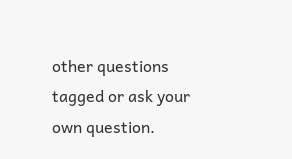other questions tagged or ask your own question.